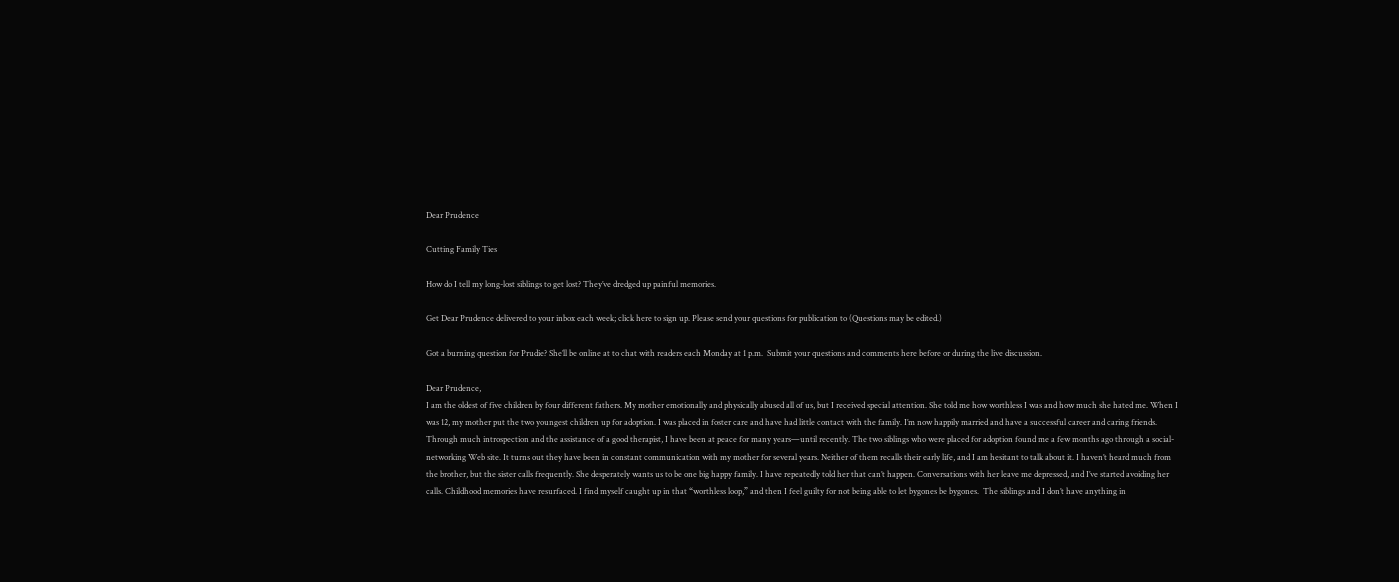Dear Prudence

Cutting Family Ties

How do I tell my long-lost siblings to get lost? They’ve dredged up painful memories.

Get Dear Prudence delivered to your inbox each week; click here to sign up. Please send your questions for publication to (Questions may be edited.)

Got a burning question for Prudie? She’ll be online at to chat with readers each Monday at 1 p.m.  Submit your questions and comments here before or during the live discussion.

Dear Prudence,
I am the oldest of five children by four different fathers. My mother emotionally and physically abused all of us, but I received special attention. She told me how worthless I was and how much she hated me. When I was 12, my mother put the two youngest children up for adoption. I was placed in foster care and have had little contact with the family. I’m now happily married and have a successful career and caring friends. Through much introspection and the assistance of a good therapist, I have been at peace for many years—until recently. The two siblings who were placed for adoption found me a few months ago through a social-networking Web site. It turns out they have been in constant communication with my mother for several years. Neither of them recalls their early life, and I am hesitant to talk about it. I haven’t heard much from the brother, but the sister calls frequently. She desperately wants us to be one big happy family. I have repeatedly told her that can’t happen. Conversations with her leave me depressed, and I’ve started avoiding her calls. Childhood memories have resurfaced. I find myself caught up in that “worthless loop,” and then I feel guilty for not being able to let bygones be bygones.  The siblings and I don’t have anything in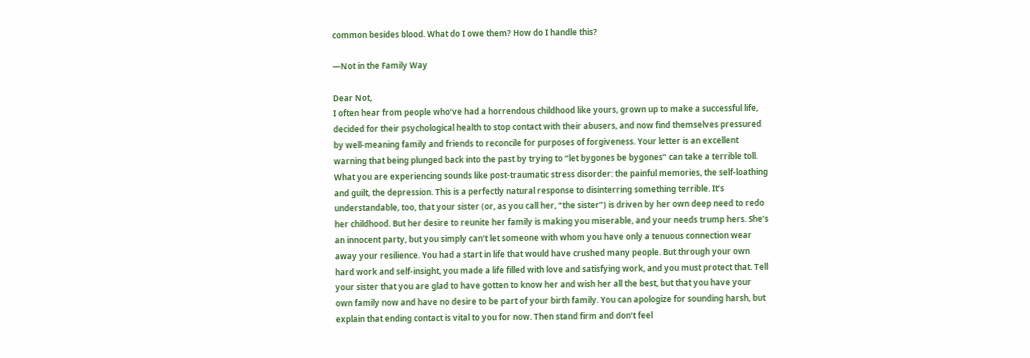common besides blood. What do I owe them? How do I handle this?

—Not in the Family Way

Dear Not,
I often hear from people who’ve had a horrendous childhood like yours, grown up to make a successful life, decided for their psychological health to stop contact with their abusers, and now find themselves pressured by well-meaning family and friends to reconcile for purposes of forgiveness. Your letter is an excellent warning that being plunged back into the past by trying to “let bygones be bygones” can take a terrible toll. What you are experiencing sounds like post-traumatic stress disorder: the painful memories, the self-loathing and guilt, the depression. This is a perfectly natural response to disinterring something terrible. It’s understandable, too, that your sister (or, as you call her, “the sister”) is driven by her own deep need to redo her childhood. But her desire to reunite her family is making you miserable, and your needs trump hers. She’s an innocent party, but you simply can’t let someone with whom you have only a tenuous connection wear away your resilience. You had a start in life that would have crushed many people. But through your own hard work and self-insight, you made a life filled with love and satisfying work, and you must protect that. Tell your sister that you are glad to have gotten to know her and wish her all the best, but that you have your own family now and have no desire to be part of your birth family. You can apologize for sounding harsh, but explain that ending contact is vital to you for now. Then stand firm and don’t feel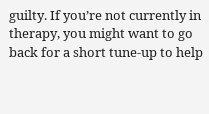guilty. If you’re not currently in therapy, you might want to go back for a short tune-up to help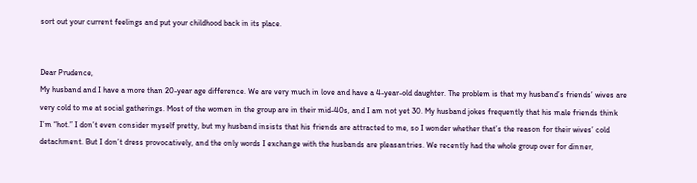sort out your current feelings and put your childhood back in its place.


Dear Prudence,
My husband and I have a more than 20-year age difference. We are very much in love and have a 4-year-old daughter. The problem is that my husband’s friends’ wives are very cold to me at social gatherings. Most of the women in the group are in their mid-40s, and I am not yet 30. My husband jokes frequently that his male friends think I’m “hot.” I don’t even consider myself pretty, but my husband insists that his friends are attracted to me, so I wonder whether that’s the reason for their wives’ cold detachment. But I don’t dress provocatively, and the only words I exchange with the husbands are pleasantries. We recently had the whole group over for dinner,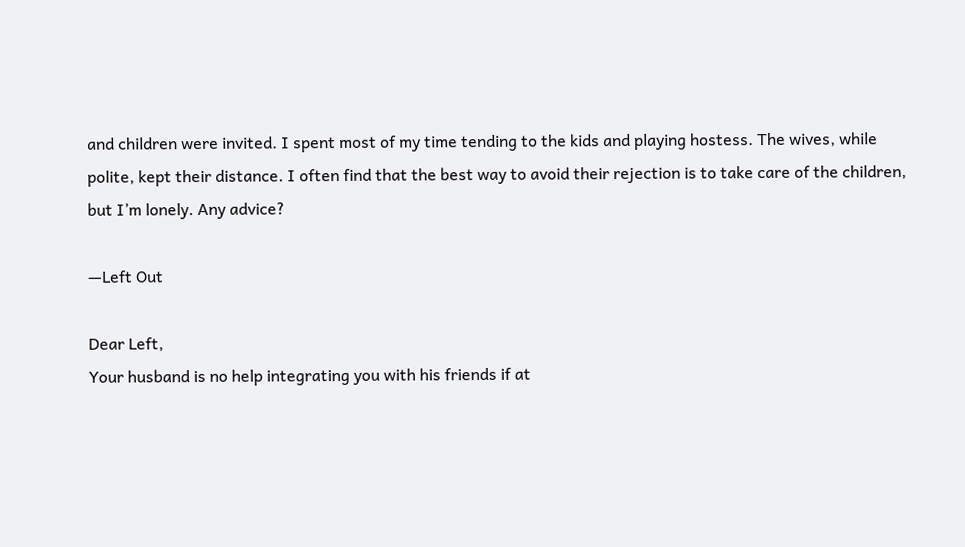and children were invited. I spent most of my time tending to the kids and playing hostess. The wives, while polite, kept their distance. I often find that the best way to avoid their rejection is to take care of the children, but I’m lonely. Any advice?

—Left Out

Dear Left,
Your husband is no help integrating you with his friends if at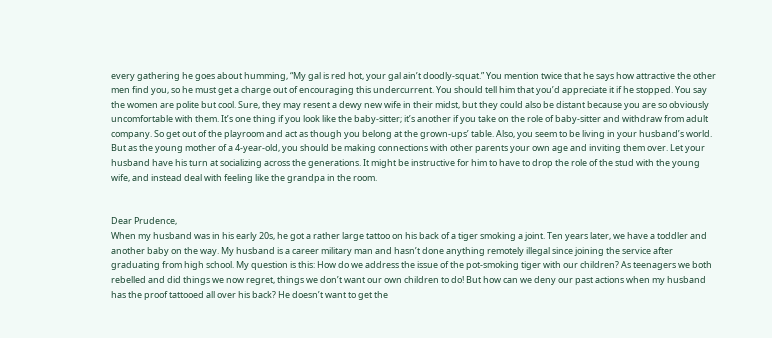every gathering he goes about humming, “My gal is red hot, your gal ain’t doodly-squat.” You mention twice that he says how attractive the other men find you, so he must get a charge out of encouraging this undercurrent. You should tell him that you’d appreciate it if he stopped. You say the women are polite but cool. Sure, they may resent a dewy new wife in their midst, but they could also be distant because you are so obviously uncomfortable with them. It’s one thing if you look like the baby-sitter; it’s another if you take on the role of baby-sitter and withdraw from adult company. So get out of the playroom and act as though you belong at the grown-ups’ table. Also, you seem to be living in your husband’s world. But as the young mother of a 4-year-old, you should be making connections with other parents your own age and inviting them over. Let your husband have his turn at socializing across the generations. It might be instructive for him to have to drop the role of the stud with the young wife, and instead deal with feeling like the grandpa in the room.


Dear Prudence,
When my husband was in his early 20s, he got a rather large tattoo on his back of a tiger smoking a joint. Ten years later, we have a toddler and another baby on the way. My husband is a career military man and hasn’t done anything remotely illegal since joining the service after graduating from high school. My question is this: How do we address the issue of the pot-smoking tiger with our children? As teenagers we both rebelled and did things we now regret, things we don’t want our own children to do! But how can we deny our past actions when my husband has the proof tattooed all over his back? He doesn’t want to get the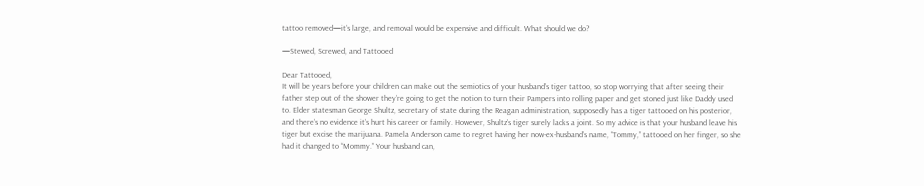tattoo removed—it’s large, and removal would be expensive and difficult. What should we do?

—Stewed, Screwed, and Tattooed

Dear Tattooed,
It will be years before your children can make out the semiotics of your husband’s tiger tattoo, so stop worrying that after seeing their father step out of the shower they’re going to get the notion to turn their Pampers into rolling paper and get stoned just like Daddy used to. Elder statesman George Shultz, secretary of state during the Reagan administration, supposedly has a tiger tattooed on his posterior, and there’s no evidence it’s hurt his career or family. However, Shultz’s tiger surely lacks a joint. So my advice is that your husband leave his tiger but excise the marijuana. Pamela Anderson came to regret having her now-ex-husband’s name, “Tommy,” tattooed on her finger, so she had it changed to “Mommy.” Your husband can,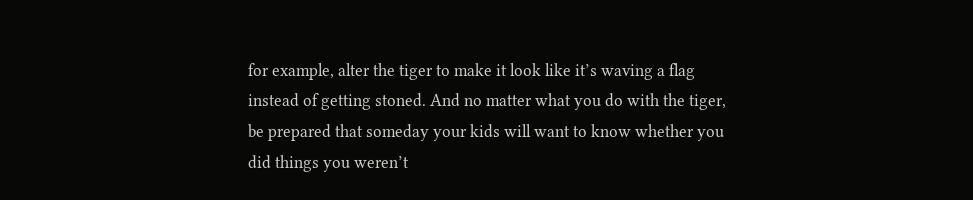for example, alter the tiger to make it look like it’s waving a flag instead of getting stoned. And no matter what you do with the tiger, be prepared that someday your kids will want to know whether you did things you weren’t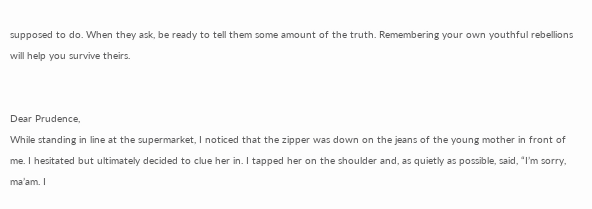supposed to do. When they ask, be ready to tell them some amount of the truth. Remembering your own youthful rebellions will help you survive theirs.


Dear Prudence,
While standing in line at the supermarket, I noticed that the zipper was down on the jeans of the young mother in front of me. I hesitated but ultimately decided to clue her in. I tapped her on the shoulder and, as quietly as possible, said, “I’m sorry, ma’am. I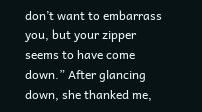don’t want to embarrass you, but your zipper seems to have come down.” After glancing down, she thanked me,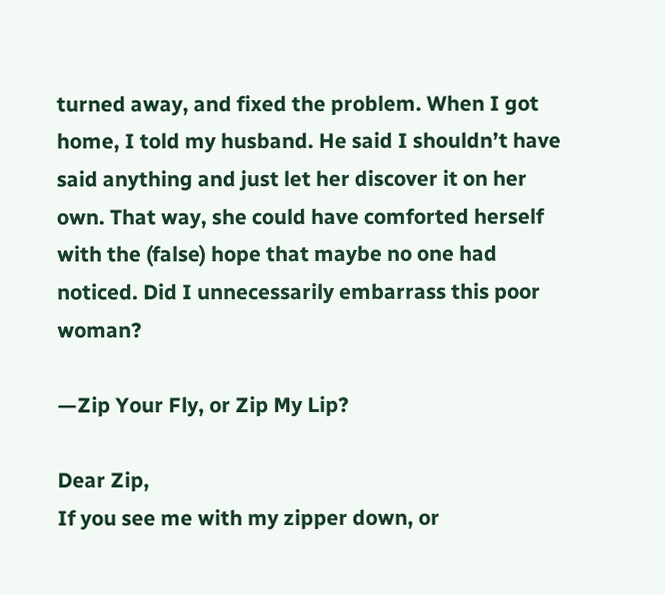turned away, and fixed the problem. When I got home, I told my husband. He said I shouldn’t have said anything and just let her discover it on her own. That way, she could have comforted herself with the (false) hope that maybe no one had noticed. Did I unnecessarily embarrass this poor woman?

—Zip Your Fly, or Zip My Lip?

Dear Zip,
If you see me with my zipper down, or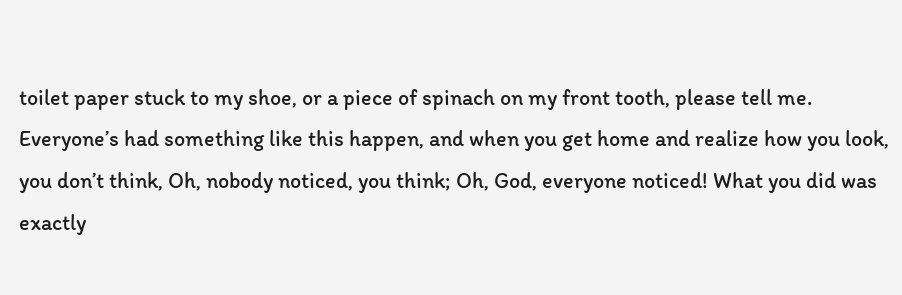toilet paper stuck to my shoe, or a piece of spinach on my front tooth, please tell me. Everyone’s had something like this happen, and when you get home and realize how you look, you don’t think, Oh, nobody noticed, you think; Oh, God, everyone noticed! What you did was exactly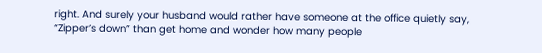right. And surely your husband would rather have someone at the office quietly say, “Zipper’s down” than get home and wonder how many people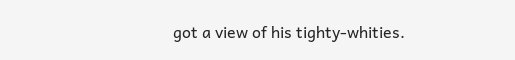got a view of his tighty-whities.